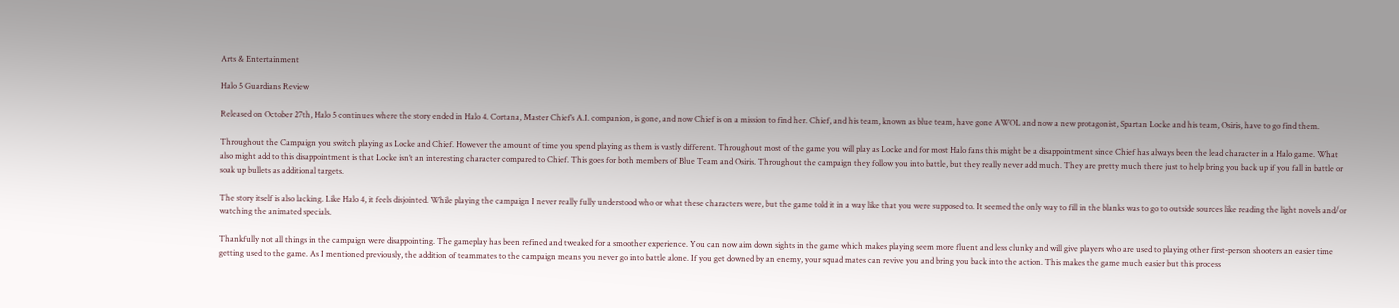Arts & Entertainment

Halo 5 Guardians Review

Released on October 27th, Halo 5 continues where the story ended in Halo 4. Cortana, Master Chief’s A.I. companion, is gone, and now Chief is on a mission to find her. Chief, and his team, known as blue team, have gone AWOL and now a new protagonist, Spartan Locke and his team, Osiris, have to go find them.

Throughout the Campaign you switch playing as Locke and Chief. However the amount of time you spend playing as them is vastly different. Throughout most of the game you will play as Locke and for most Halo fans this might be a disappointment since Chief has always been the lead character in a Halo game. What also might add to this disappointment is that Locke isn’t an interesting character compared to Chief. This goes for both members of Blue Team and Osiris. Throughout the campaign they follow you into battle, but they really never add much. They are pretty much there just to help bring you back up if you fall in battle or soak up bullets as additional targets.

The story itself is also lacking. Like Halo 4, it feels disjointed. While playing the campaign I never really fully understood who or what these characters were, but the game told it in a way like that you were supposed to. It seemed the only way to fill in the blanks was to go to outside sources like reading the light novels and/or watching the animated specials.

Thankfully not all things in the campaign were disappointing. The gameplay has been refined and tweaked for a smoother experience. You can now aim down sights in the game which makes playing seem more fluent and less clunky and will give players who are used to playing other first-person shooters an easier time getting used to the game. As I mentioned previously, the addition of teammates to the campaign means you never go into battle alone. If you get downed by an enemy, your squad mates can revive you and bring you back into the action. This makes the game much easier but this process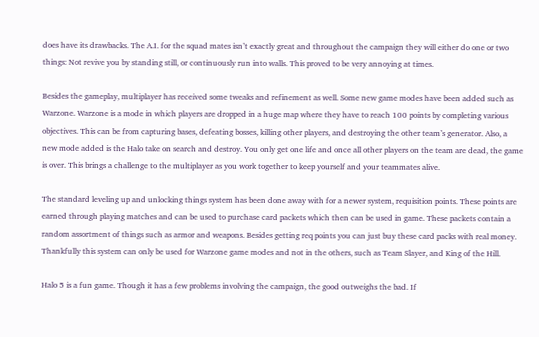does have its drawbacks. The A.I. for the squad mates isn’t exactly great and throughout the campaign they will either do one or two things: Not revive you by standing still, or continuously run into walls. This proved to be very annoying at times.

Besides the gameplay, multiplayer has received some tweaks and refinement as well. Some new game modes have been added such as Warzone. Warzone is a mode in which players are dropped in a huge map where they have to reach 100 points by completing various objectives. This can be from capturing bases, defeating bosses, killing other players, and destroying the other team’s generator. Also, a new mode added is the Halo take on search and destroy. You only get one life and once all other players on the team are dead, the game is over. This brings a challenge to the multiplayer as you work together to keep yourself and your teammates alive.

The standard leveling up and unlocking things system has been done away with for a newer system, requisition points. These points are earned through playing matches and can be used to purchase card packets which then can be used in game. These packets contain a random assortment of things such as armor and weapons. Besides getting req points you can just buy these card packs with real money. Thankfully this system can only be used for Warzone game modes and not in the others, such as Team Slayer, and King of the Hill.

Halo 5 is a fun game. Though it has a few problems involving the campaign, the good outweighs the bad. If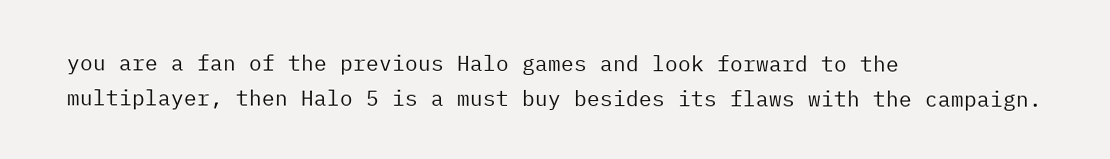you are a fan of the previous Halo games and look forward to the multiplayer, then Halo 5 is a must buy besides its flaws with the campaign.